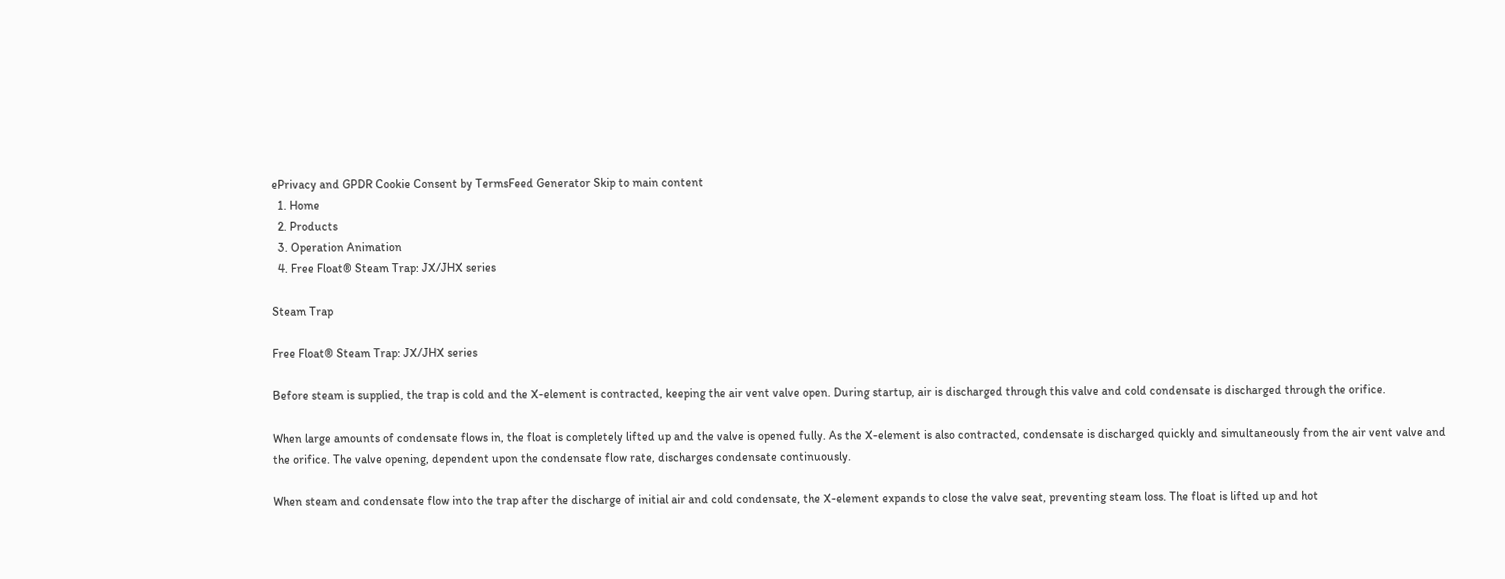ePrivacy and GPDR Cookie Consent by TermsFeed Generator Skip to main content
  1. Home
  2. Products
  3. Operation Animation
  4. Free Float® Steam Trap: JX/JHX series

Steam Trap

Free Float® Steam Trap: JX/JHX series

Before steam is supplied, the trap is cold and the X-element is contracted, keeping the air vent valve open. During startup, air is discharged through this valve and cold condensate is discharged through the orifice.

When large amounts of condensate flows in, the float is completely lifted up and the valve is opened fully. As the X-element is also contracted, condensate is discharged quickly and simultaneously from the air vent valve and the orifice. The valve opening, dependent upon the condensate flow rate, discharges condensate continuously.

When steam and condensate flow into the trap after the discharge of initial air and cold condensate, the X-element expands to close the valve seat, preventing steam loss. The float is lifted up and hot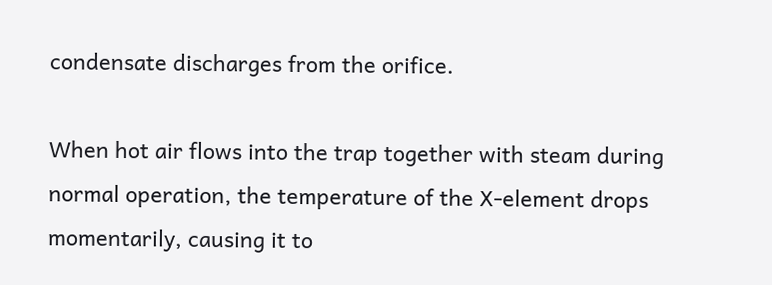condensate discharges from the orifice.

When hot air flows into the trap together with steam during normal operation, the temperature of the X-element drops momentarily, causing it to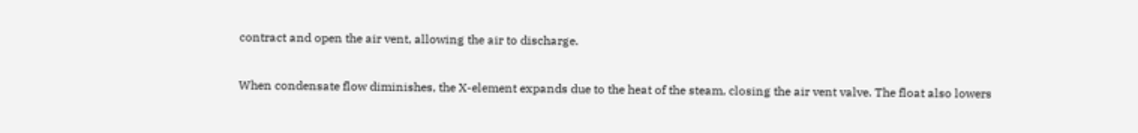contract and open the air vent, allowing the air to discharge.

When condensate flow diminishes, the X-element expands due to the heat of the steam, closing the air vent valve. The float also lowers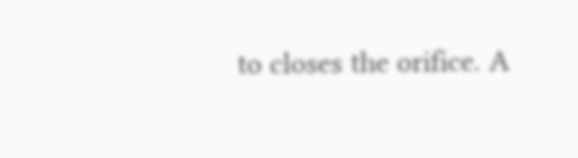to closes the orifice. A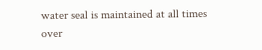water seal is maintained at all times over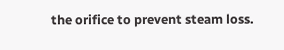the orifice to prevent steam loss.